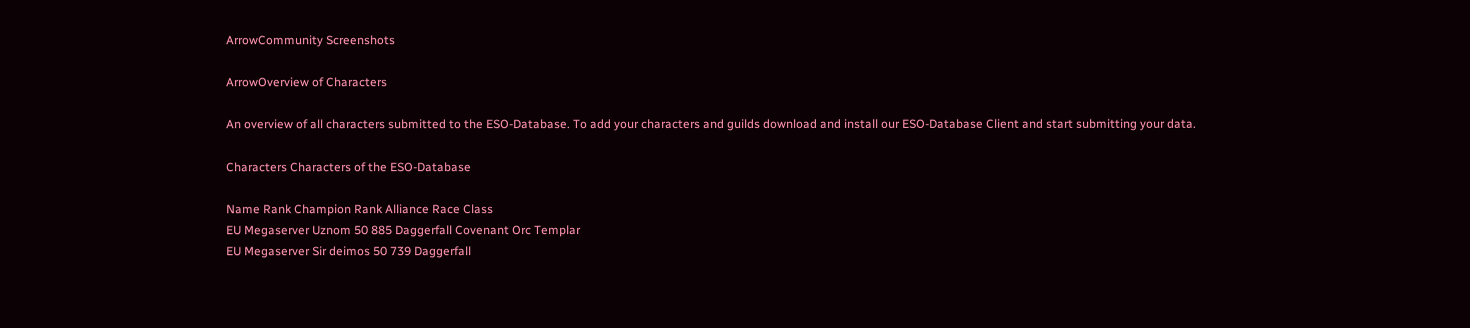ArrowCommunity Screenshots

ArrowOverview of Characters

An overview of all characters submitted to the ESO-Database. To add your characters and guilds download and install our ESO-Database Client and start submitting your data.

Characters Characters of the ESO-Database

Name Rank Champion Rank Alliance Race Class
EU Megaserver Uznom 50 885 Daggerfall Covenant Orc Templar
EU Megaserver Sir deimos 50 739 Daggerfall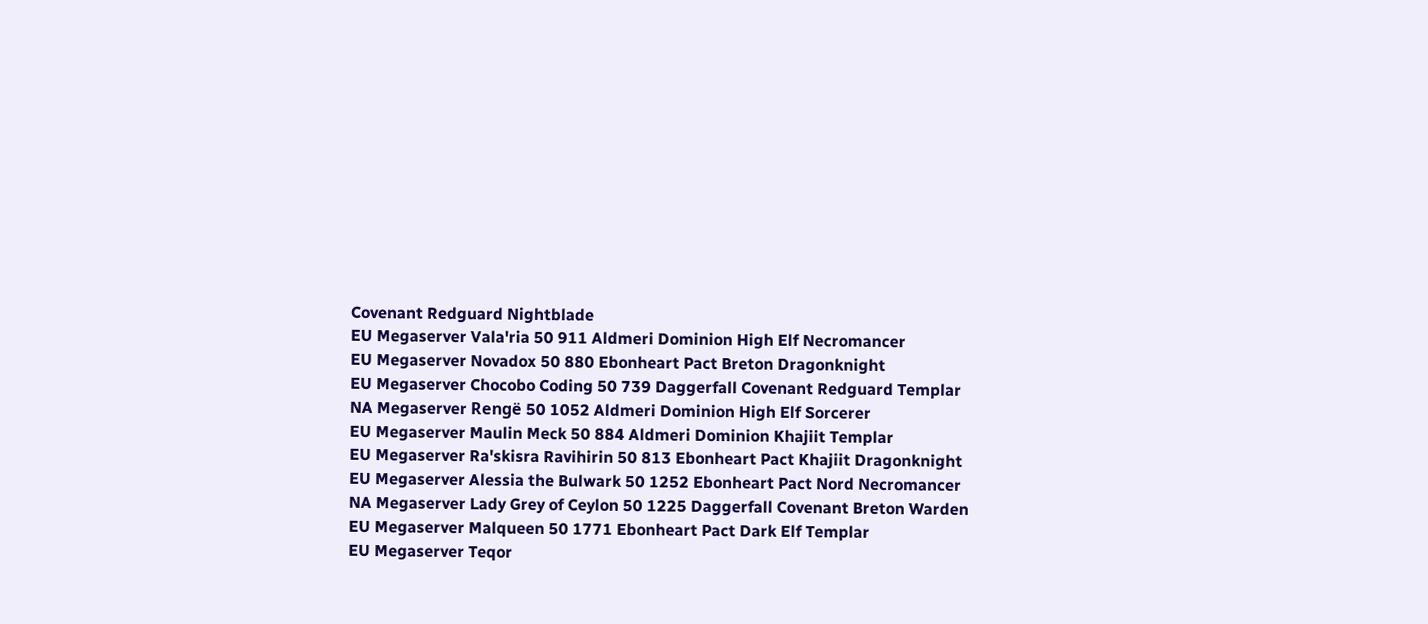Covenant Redguard Nightblade
EU Megaserver Vala'ria 50 911 Aldmeri Dominion High Elf Necromancer
EU Megaserver Novadox 50 880 Ebonheart Pact Breton Dragonknight
EU Megaserver Chocobo Coding 50 739 Daggerfall Covenant Redguard Templar
NA Megaserver Rengë 50 1052 Aldmeri Dominion High Elf Sorcerer
EU Megaserver Maulin Meck 50 884 Aldmeri Dominion Khajiit Templar
EU Megaserver Ra'skisra Ravihirin 50 813 Ebonheart Pact Khajiit Dragonknight
EU Megaserver Alessia the Bulwark 50 1252 Ebonheart Pact Nord Necromancer
NA Megaserver Lady Grey of Ceylon 50 1225 Daggerfall Covenant Breton Warden
EU Megaserver Malqueen 50 1771 Ebonheart Pact Dark Elf Templar
EU Megaserver Teqor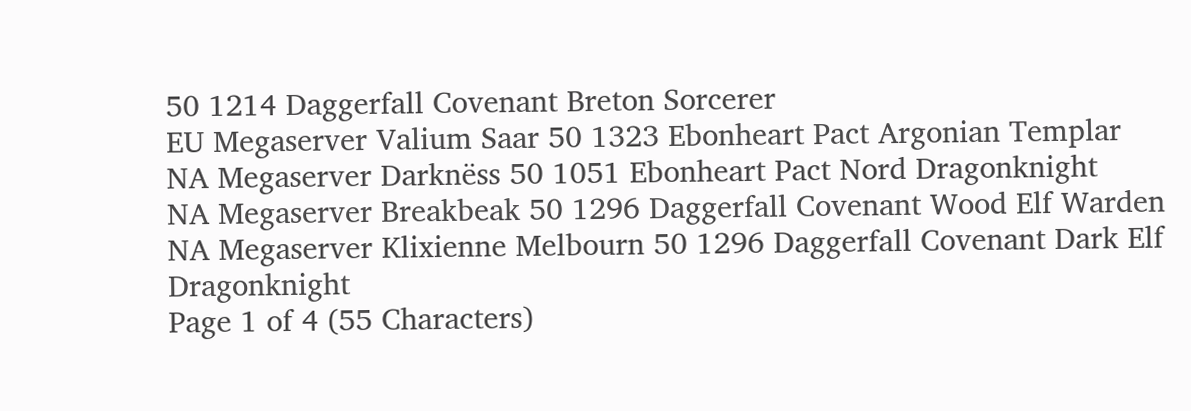50 1214 Daggerfall Covenant Breton Sorcerer
EU Megaserver Valium Saar 50 1323 Ebonheart Pact Argonian Templar
NA Megaserver Darknëss 50 1051 Ebonheart Pact Nord Dragonknight
NA Megaserver Breakbeak 50 1296 Daggerfall Covenant Wood Elf Warden
NA Megaserver Klixienne Melbourn 50 1296 Daggerfall Covenant Dark Elf Dragonknight
Page 1 of 4 (55 Characters)